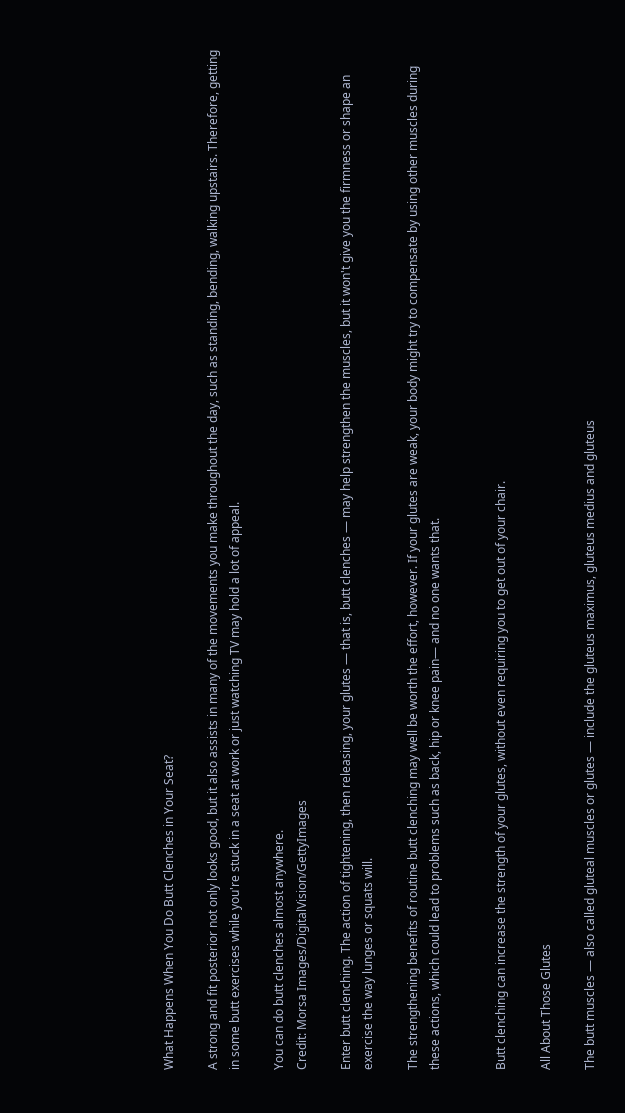What Happens When You Do Butt Clenches in Your Seat?

A strong and fit posterior not only looks good, but it also assists in many of the movements you make throughout the day, such as standing, bending, walking upstairs. Therefore, getting in some butt exercises while you're stuck in a seat at work or just watching TV may hold a lot of appeal.

You can do butt clenches almost anywhere.
Credit: Morsa Images/DigitalVision/GettyImages

Enter butt clenching. The action of tightening, then releasing, your glutes — that is, butt clenches — may help strengthen the muscles, but it won't give you the firmness or shape an exercise the way lunges or squats will.

The strengthening benefits of routine butt clenching may well be worth the effort, however. If your glutes are weak, your body might try to compensate by using other muscles during these actions, which could lead to problems such as back, hip or knee pain— and no one wants that.


Butt clenching can increase the strength of your glutes, without even requiring you to get out of your chair.

All About Those Glutes

The butt muscles — also called gluteal muscles or glutes — include the gluteus maximus, gluteus medius and gluteus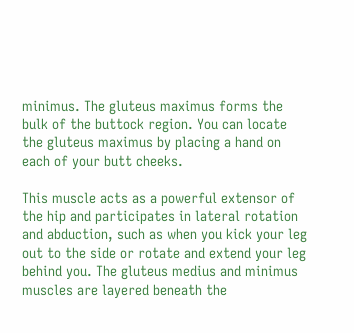minimus. The gluteus maximus forms the bulk of the buttock region. You can locate the gluteus maximus by placing a hand on each of your butt cheeks.

This muscle acts as a powerful extensor of the hip and participates in lateral rotation and abduction, such as when you kick your leg out to the side or rotate and extend your leg behind you. The gluteus medius and minimus muscles are layered beneath the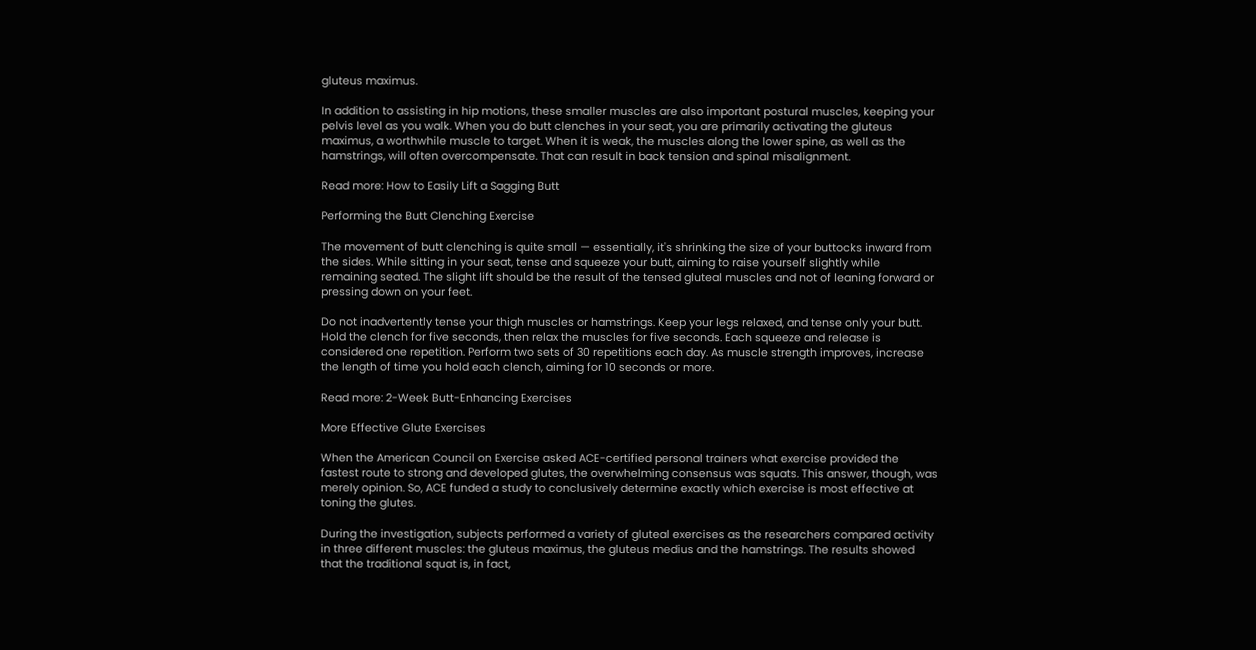gluteus maximus.

In addition to assisting in hip motions, these smaller muscles are also important postural muscles, keeping your pelvis level as you walk. When you do butt clenches in your seat, you are primarily activating the gluteus maximus, a worthwhile muscle to target. When it is weak, the muscles along the lower spine, as well as the hamstrings, will often overcompensate. That can result in back tension and spinal misalignment.

Read more: How to Easily Lift a Sagging Butt

Performing the Butt Clenching Exercise

The movement of butt clenching is quite small — essentially, it's shrinking the size of your buttocks inward from the sides. While sitting in your seat, tense and squeeze your butt, aiming to raise yourself slightly while remaining seated. The slight lift should be the result of the tensed gluteal muscles and not of leaning forward or pressing down on your feet.

Do not inadvertently tense your thigh muscles or hamstrings. Keep your legs relaxed, and tense only your butt. Hold the clench for five seconds, then relax the muscles for five seconds. Each squeeze and release is considered one repetition. Perform two sets of 30 repetitions each day. As muscle strength improves, increase the length of time you hold each clench, aiming for 10 seconds or more.

Read more: 2-Week Butt-Enhancing Exercises

More Effective Glute Exercises

When the American Council on Exercise asked ACE-certified personal trainers what exercise provided the fastest route to strong and developed glutes, the overwhelming consensus was squats. This answer, though, was merely opinion. So, ACE funded a study to conclusively determine exactly which exercise is most effective at toning the glutes.

During the investigation, subjects performed a variety of gluteal exercises as the researchers compared activity in three different muscles: the gluteus maximus, the gluteus medius and the hamstrings. The results showed that the traditional squat is, in fact,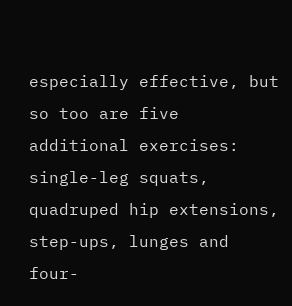especially effective, but so too are five additional exercises: single-leg squats, quadruped hip extensions, step-ups, lunges and four-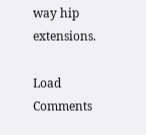way hip extensions.

Load Comments